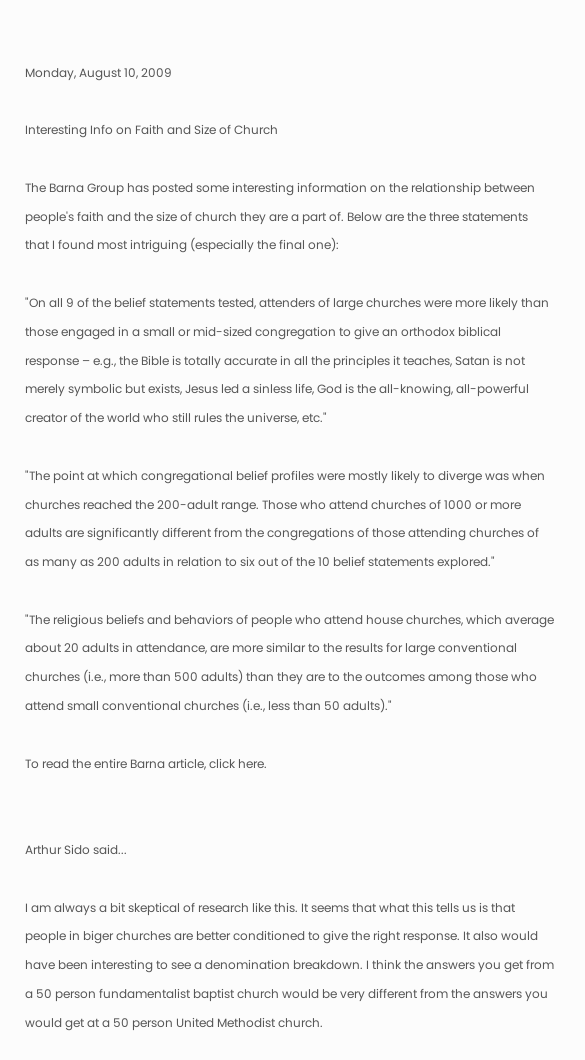Monday, August 10, 2009

Interesting Info on Faith and Size of Church

The Barna Group has posted some interesting information on the relationship between people's faith and the size of church they are a part of. Below are the three statements that I found most intriguing (especially the final one):

"On all 9 of the belief statements tested, attenders of large churches were more likely than those engaged in a small or mid-sized congregation to give an orthodox biblical response – e.g., the Bible is totally accurate in all the principles it teaches, Satan is not merely symbolic but exists, Jesus led a sinless life, God is the all-knowing, all-powerful creator of the world who still rules the universe, etc."

"The point at which congregational belief profiles were mostly likely to diverge was when churches reached the 200-adult range. Those who attend churches of 1000 or more adults are significantly different from the congregations of those attending churches of as many as 200 adults in relation to six out of the 10 belief statements explored."

"The religious beliefs and behaviors of people who attend house churches, which average about 20 adults in attendance, are more similar to the results for large conventional churches (i.e., more than 500 adults) than they are to the outcomes among those who attend small conventional churches (i.e., less than 50 adults)."

To read the entire Barna article, click here.


Arthur Sido said...

I am always a bit skeptical of research like this. It seems that what this tells us is that people in biger churches are better conditioned to give the right response. It also would have been interesting to see a denomination breakdown. I think the answers you get from a 50 person fundamentalist baptist church would be very different from the answers you would get at a 50 person United Methodist church.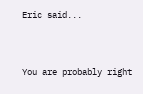Eric said...


You are probably right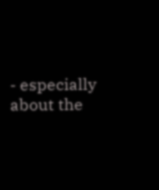- especially about the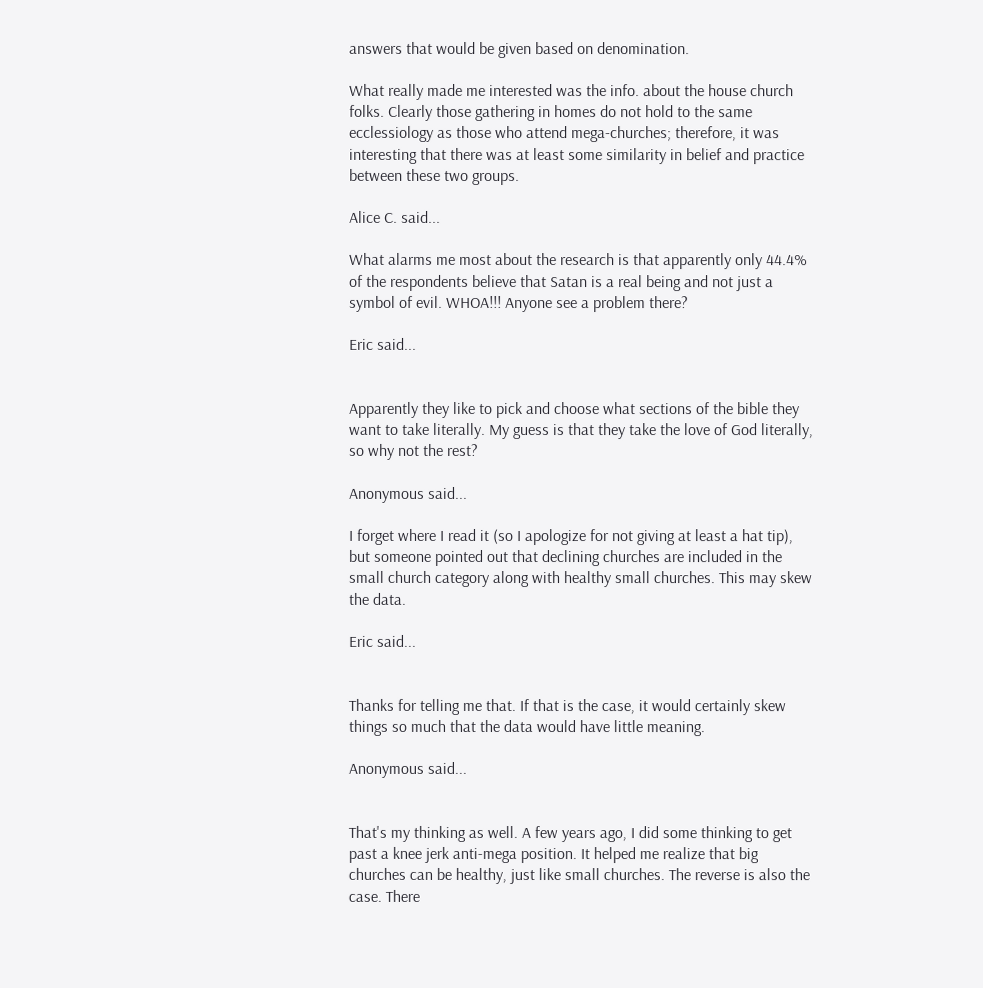answers that would be given based on denomination.

What really made me interested was the info. about the house church folks. Clearly those gathering in homes do not hold to the same ecclessiology as those who attend mega-churches; therefore, it was interesting that there was at least some similarity in belief and practice between these two groups.

Alice C. said...

What alarms me most about the research is that apparently only 44.4% of the respondents believe that Satan is a real being and not just a symbol of evil. WHOA!!! Anyone see a problem there?

Eric said...


Apparently they like to pick and choose what sections of the bible they want to take literally. My guess is that they take the love of God literally, so why not the rest?

Anonymous said...

I forget where I read it (so I apologize for not giving at least a hat tip), but someone pointed out that declining churches are included in the small church category along with healthy small churches. This may skew the data.

Eric said...


Thanks for telling me that. If that is the case, it would certainly skew things so much that the data would have little meaning.

Anonymous said...


That's my thinking as well. A few years ago, I did some thinking to get past a knee jerk anti-mega position. It helped me realize that big churches can be healthy, just like small churches. The reverse is also the case. There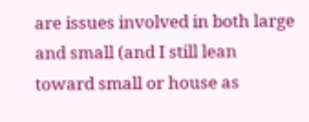are issues involved in both large and small (and I still lean toward small or house as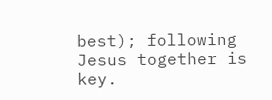best); following Jesus together is key.